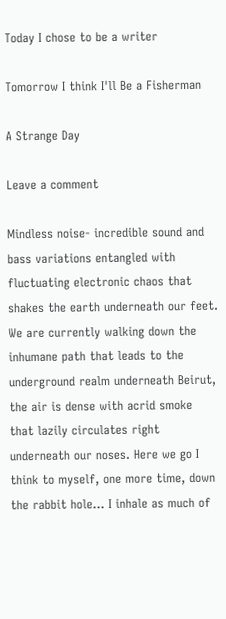Today I chose to be a writer

Tomorrow I think I'll Be a Fisherman

A Strange Day

Leave a comment

Mindless noise- incredible sound and bass variations entangled with fluctuating electronic chaos that shakes the earth underneath our feet. We are currently walking down the inhumane path that leads to the underground realm underneath Beirut, the air is dense with acrid smoke that lazily circulates right underneath our noses. Here we go I think to myself, one more time, down the rabbit hole… I inhale as much of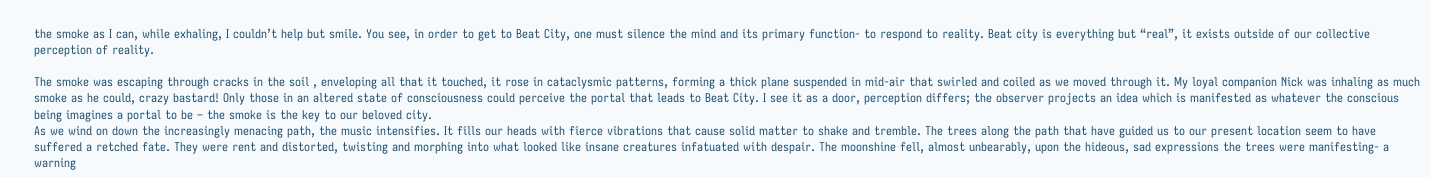the smoke as I can, while exhaling, I couldn’t help but smile. You see, in order to get to Beat City, one must silence the mind and its primary function- to respond to reality. Beat city is everything but “real”, it exists outside of our collective perception of reality.

The smoke was escaping through cracks in the soil , enveloping all that it touched, it rose in cataclysmic patterns, forming a thick plane suspended in mid-air that swirled and coiled as we moved through it. My loyal companion Nick was inhaling as much smoke as he could, crazy bastard! Only those in an altered state of consciousness could perceive the portal that leads to Beat City. I see it as a door, perception differs; the observer projects an idea which is manifested as whatever the conscious being imagines a portal to be – the smoke is the key to our beloved city.
As we wind on down the increasingly menacing path, the music intensifies. It fills our heads with fierce vibrations that cause solid matter to shake and tremble. The trees along the path that have guided us to our present location seem to have suffered a retched fate. They were rent and distorted, twisting and morphing into what looked like insane creatures infatuated with despair. The moonshine fell, almost unbearably, upon the hideous, sad expressions the trees were manifesting- a warning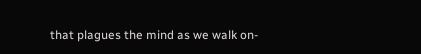that plagues the mind as we walk on-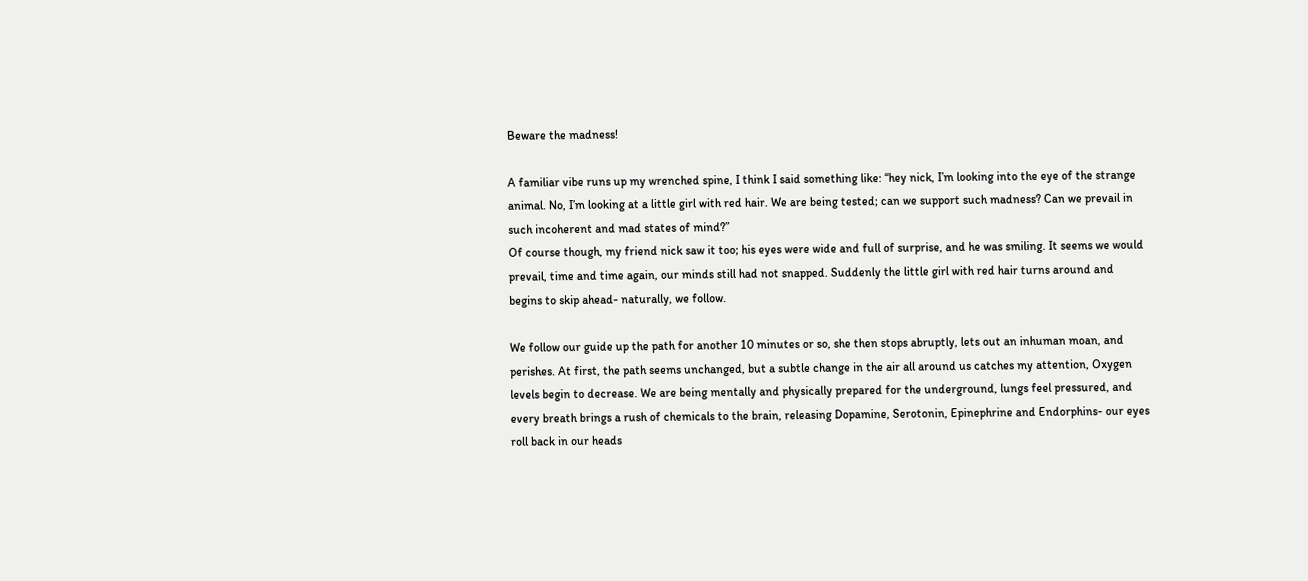Beware the madness!

A familiar vibe runs up my wrenched spine, I think I said something like: “hey nick, I’m looking into the eye of the strange animal. No, I’m looking at a little girl with red hair. We are being tested; can we support such madness? Can we prevail in such incoherent and mad states of mind?”
Of course though, my friend nick saw it too; his eyes were wide and full of surprise, and he was smiling. It seems we would prevail, time and time again, our minds still had not snapped. Suddenly the little girl with red hair turns around and begins to skip ahead- naturally, we follow.

We follow our guide up the path for another 10 minutes or so, she then stops abruptly, lets out an inhuman moan, and perishes. At first, the path seems unchanged, but a subtle change in the air all around us catches my attention, Oxygen levels begin to decrease. We are being mentally and physically prepared for the underground, lungs feel pressured, and every breath brings a rush of chemicals to the brain, releasing Dopamine, Serotonin, Epinephrine and Endorphins- our eyes roll back in our heads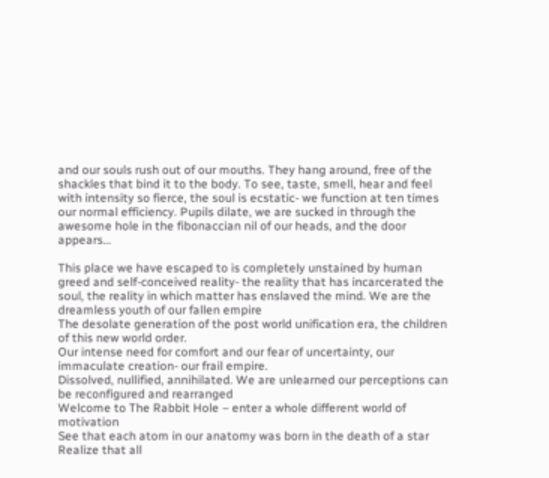and our souls rush out of our mouths. They hang around, free of the shackles that bind it to the body. To see, taste, smell, hear and feel with intensity so fierce, the soul is ecstatic- we function at ten times our normal efficiency. Pupils dilate, we are sucked in through the awesome hole in the fibonaccian nil of our heads, and the door appears…

This place we have escaped to is completely unstained by human greed and self-conceived reality- the reality that has incarcerated the soul, the reality in which matter has enslaved the mind. We are the dreamless youth of our fallen empire
The desolate generation of the post world unification era, the children of this new world order.
Our intense need for comfort and our fear of uncertainty, our immaculate creation- our frail empire.
Dissolved, nullified, annihilated. We are unlearned our perceptions can be reconfigured and rearranged
Welcome to The Rabbit Hole – enter a whole different world of motivation
See that each atom in our anatomy was born in the death of a star
Realize that all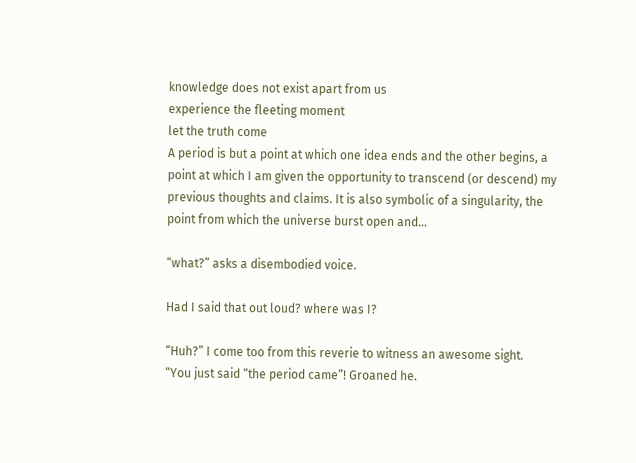knowledge does not exist apart from us
experience the fleeting moment
let the truth come
A period is but a point at which one idea ends and the other begins, a point at which I am given the opportunity to transcend (or descend) my previous thoughts and claims. It is also symbolic of a singularity, the point from which the universe burst open and…

“what?” asks a disembodied voice.

Had I said that out loud? where was I?

“Huh?” I come too from this reverie to witness an awesome sight.
“You just said “the period came”! Groaned he.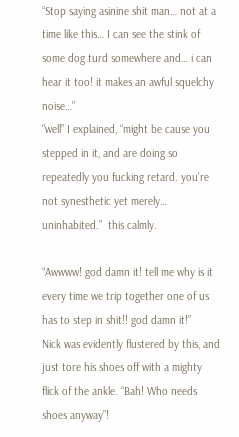“Stop saying asinine shit man… not at a time like this… I can see the stink of some dog turd somewhere and… i can hear it too! it makes an awful squelchy noise…”
“well” I explained, “might be cause you stepped in it, and are doing so repeatedly you fucking retard. you’re not synesthetic yet merely… uninhabited.”  this calmly.

“Awwww! god damn it! tell me why is it every time we trip together one of us has to step in shit!! god damn it!”
Nick was evidently flustered by this, and just tore his shoes off with a mighty flick of the ankle. “Bah! Who needs shoes anyway”!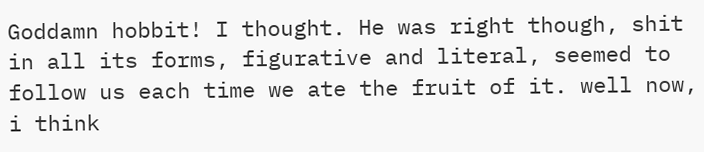Goddamn hobbit! I thought. He was right though, shit in all its forms, figurative and literal, seemed to follow us each time we ate the fruit of it. well now, i think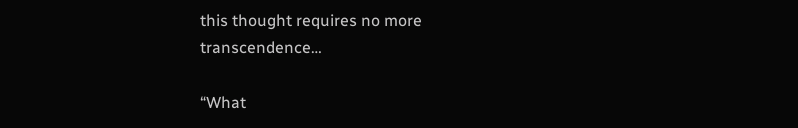this thought requires no more transcendence…

“What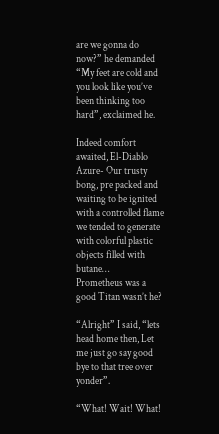are we gonna do now?” he demanded “My feet are cold and you look like you’ve been thinking too hard”, exclaimed he.

Indeed comfort awaited, El-Diablo Azure- Our trusty bong, pre packed and waiting to be ignited with a controlled flame we tended to generate with colorful plastic objects filled with butane…
Prometheus was a good Titan wasn’t he?

“Alright” I said, “lets head home then, Let me just go say good bye to that tree over yonder”.

“What! Wait! What!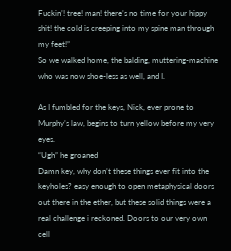Fuckin’! tree! man! there’s no time for your hippy shit! the cold is creeping into my spine man through my feet!”
So we walked home, the balding, muttering-machine who was now shoe-less as well, and I.

As I fumbled for the keys, Nick, ever prone to Murphy’s law, begins to turn yellow before my very eyes.
“Ugh” he groaned
Damn key, why don’t these things ever fit into the keyholes? easy enough to open metaphysical doors out there in the ether, but these solid things were a real challenge i reckoned. Doors to our very own cell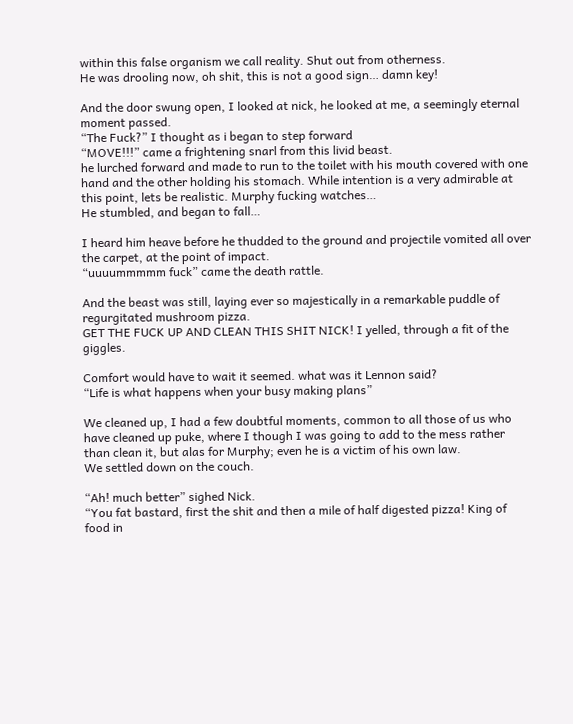within this false organism we call reality. Shut out from otherness.
He was drooling now, oh shit, this is not a good sign… damn key!

And the door swung open, I looked at nick, he looked at me, a seemingly eternal moment passed.
“The Fuck?” I thought as i began to step forward
“MOVE!!!” came a frightening snarl from this livid beast.
he lurched forward and made to run to the toilet with his mouth covered with one hand and the other holding his stomach. While intention is a very admirable at this point, lets be realistic. Murphy fucking watches…
He stumbled, and began to fall…

I heard him heave before he thudded to the ground and projectile vomited all over the carpet, at the point of impact.
“uuuummmmm fuck” came the death rattle.

And the beast was still, laying ever so majestically in a remarkable puddle of regurgitated mushroom pizza.
GET THE FUCK UP AND CLEAN THIS SHIT NICK! I yelled, through a fit of the giggles.

Comfort would have to wait it seemed. what was it Lennon said?
“Life is what happens when your busy making plans”

We cleaned up, I had a few doubtful moments, common to all those of us who have cleaned up puke, where I though I was going to add to the mess rather than clean it, but alas for Murphy; even he is a victim of his own law.
We settled down on the couch.

“Ah! much better” sighed Nick.
“You fat bastard, first the shit and then a mile of half digested pizza! King of food in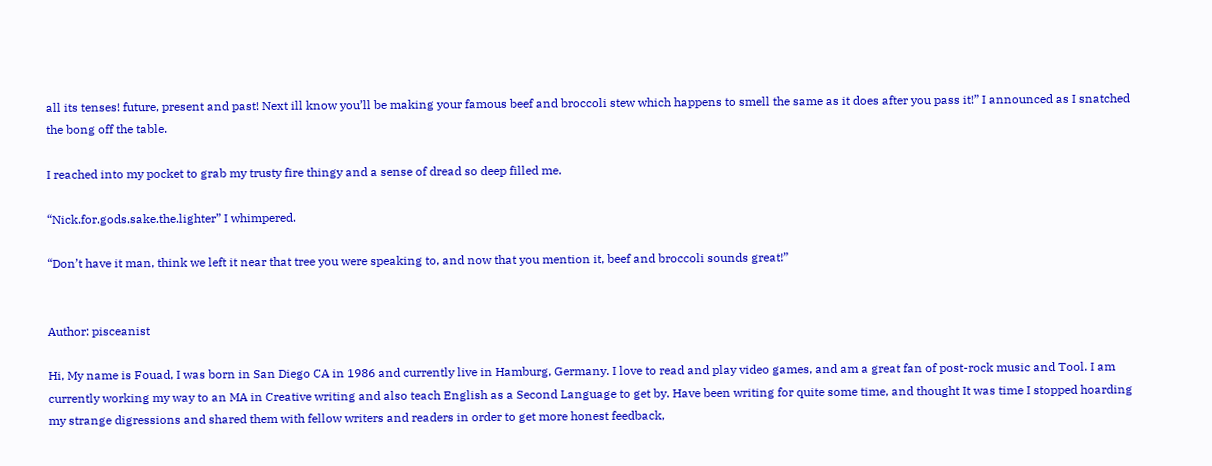all its tenses! future, present and past! Next ill know you’ll be making your famous beef and broccoli stew which happens to smell the same as it does after you pass it!” I announced as I snatched the bong off the table.

I reached into my pocket to grab my trusty fire thingy and a sense of dread so deep filled me.

“Nick.for.gods.sake.the.lighter” I whimpered.

“Don’t have it man, think we left it near that tree you were speaking to, and now that you mention it, beef and broccoli sounds great!”


Author: pisceanist

Hi, My name is Fouad, I was born in San Diego CA in 1986 and currently live in Hamburg, Germany. I love to read and play video games, and am a great fan of post-rock music and Tool. I am currently working my way to an MA in Creative writing and also teach English as a Second Language to get by. Have been writing for quite some time, and thought It was time I stopped hoarding my strange digressions and shared them with fellow writers and readers in order to get more honest feedback,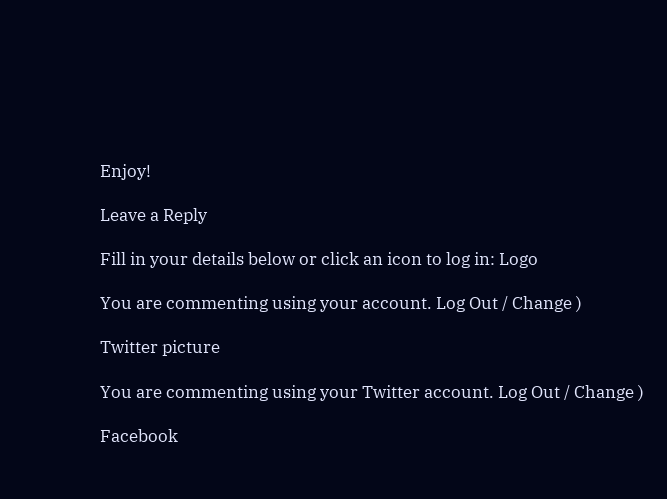Enjoy!

Leave a Reply

Fill in your details below or click an icon to log in: Logo

You are commenting using your account. Log Out / Change )

Twitter picture

You are commenting using your Twitter account. Log Out / Change )

Facebook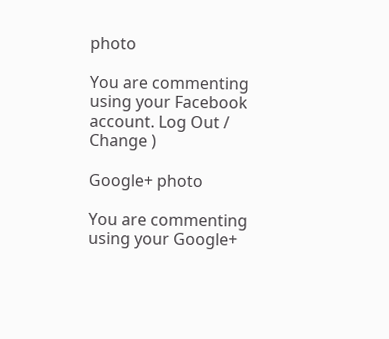photo

You are commenting using your Facebook account. Log Out / Change )

Google+ photo

You are commenting using your Google+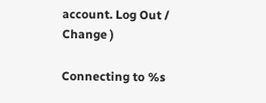account. Log Out / Change )

Connecting to %s